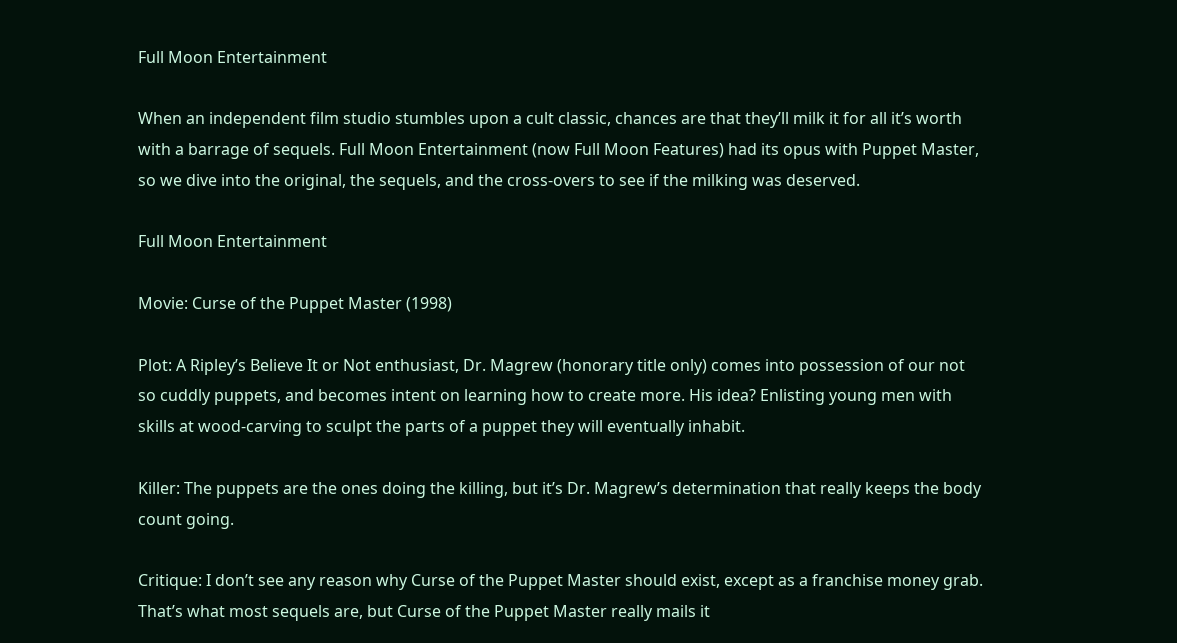Full Moon Entertainment

When an independent film studio stumbles upon a cult classic, chances are that they’ll milk it for all it’s worth with a barrage of sequels. Full Moon Entertainment (now Full Moon Features) had its opus with Puppet Master, so we dive into the original, the sequels, and the cross-overs to see if the milking was deserved.

Full Moon Entertainment

Movie: Curse of the Puppet Master (1998)

Plot: A Ripley’s Believe It or Not enthusiast, Dr. Magrew (honorary title only) comes into possession of our not so cuddly puppets, and becomes intent on learning how to create more. His idea? Enlisting young men with skills at wood-carving to sculpt the parts of a puppet they will eventually inhabit.

Killer: The puppets are the ones doing the killing, but it’s Dr. Magrew’s determination that really keeps the body count going.

Critique: I don’t see any reason why Curse of the Puppet Master should exist, except as a franchise money grab. That’s what most sequels are, but Curse of the Puppet Master really mails it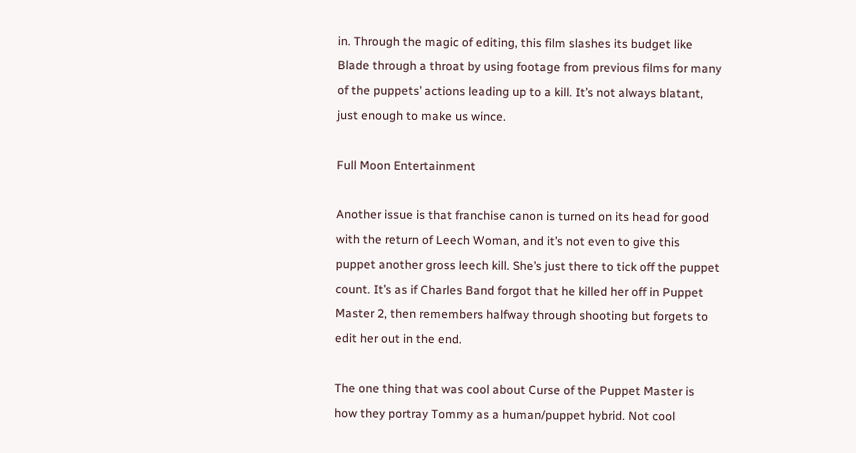in. Through the magic of editing, this film slashes its budget like Blade through a throat by using footage from previous films for many of the puppets’ actions leading up to a kill. It’s not always blatant, just enough to make us wince.

Full Moon Entertainment

Another issue is that franchise canon is turned on its head for good with the return of Leech Woman, and it’s not even to give this puppet another gross leech kill. She’s just there to tick off the puppet count. It’s as if Charles Band forgot that he killed her off in Puppet Master 2, then remembers halfway through shooting but forgets to edit her out in the end.

The one thing that was cool about Curse of the Puppet Master is how they portray Tommy as a human/puppet hybrid. Not cool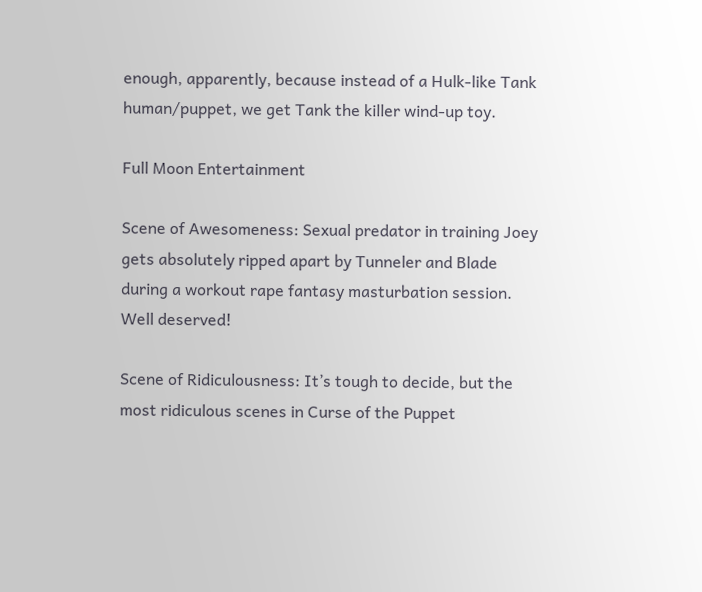enough, apparently, because instead of a Hulk-like Tank human/puppet, we get Tank the killer wind-up toy.

Full Moon Entertainment

Scene of Awesomeness: Sexual predator in training Joey gets absolutely ripped apart by Tunneler and Blade during a workout rape fantasy masturbation session. Well deserved!

Scene of Ridiculousness: It’s tough to decide, but the most ridiculous scenes in Curse of the Puppet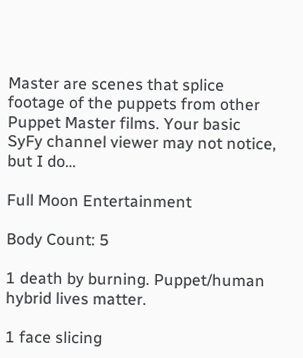Master are scenes that splice footage of the puppets from other Puppet Master films. Your basic SyFy channel viewer may not notice, but I do…

Full Moon Entertainment

Body Count: 5

1 death by burning. Puppet/human hybrid lives matter.

1 face slicing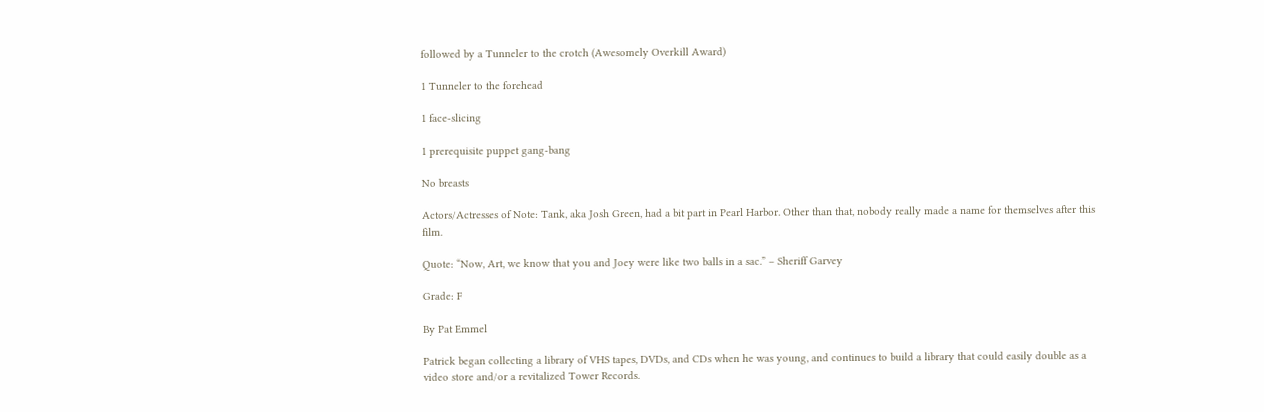followed by a Tunneler to the crotch (Awesomely Overkill Award)

1 Tunneler to the forehead

1 face-slicing

1 prerequisite puppet gang-bang

No breasts

Actors/Actresses of Note: Tank, aka Josh Green, had a bit part in Pearl Harbor. Other than that, nobody really made a name for themselves after this film.

Quote: “Now, Art, we know that you and Joey were like two balls in a sac.” – Sheriff Garvey

Grade: F

By Pat Emmel

Patrick began collecting a library of VHS tapes, DVDs, and CDs when he was young, and continues to build a library that could easily double as a video store and/or a revitalized Tower Records.